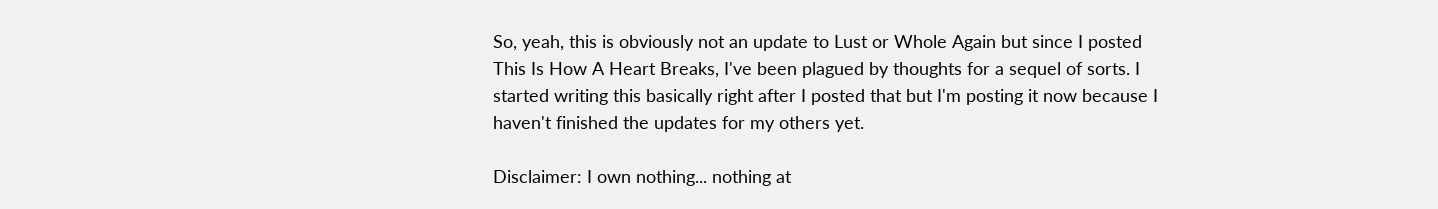So, yeah, this is obviously not an update to Lust or Whole Again but since I posted This Is How A Heart Breaks, I've been plagued by thoughts for a sequel of sorts. I started writing this basically right after I posted that but I'm posting it now because I haven't finished the updates for my others yet.

Disclaimer: I own nothing... nothing at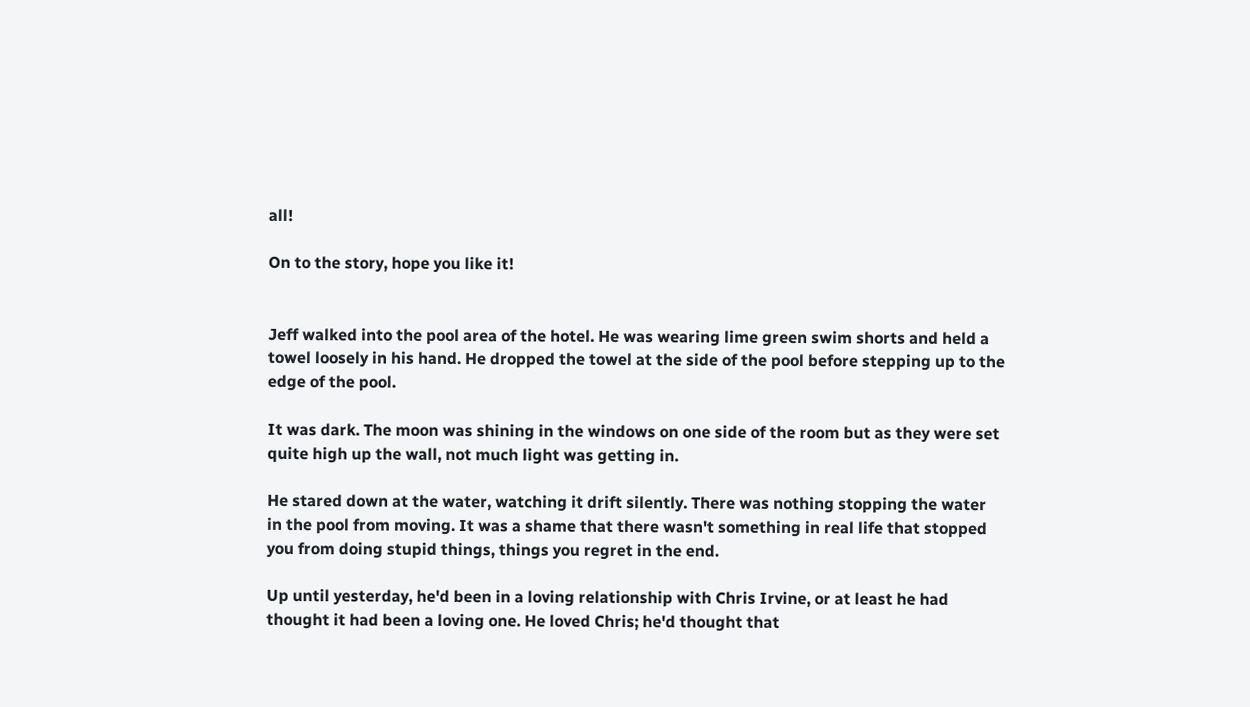all!

On to the story, hope you like it!


Jeff walked into the pool area of the hotel. He was wearing lime green swim shorts and held a towel loosely in his hand. He dropped the towel at the side of the pool before stepping up to the edge of the pool.

It was dark. The moon was shining in the windows on one side of the room but as they were set quite high up the wall, not much light was getting in.

He stared down at the water, watching it drift silently. There was nothing stopping the water in the pool from moving. It was a shame that there wasn't something in real life that stopped you from doing stupid things, things you regret in the end.

Up until yesterday, he'd been in a loving relationship with Chris Irvine, or at least he had thought it had been a loving one. He loved Chris; he'd thought that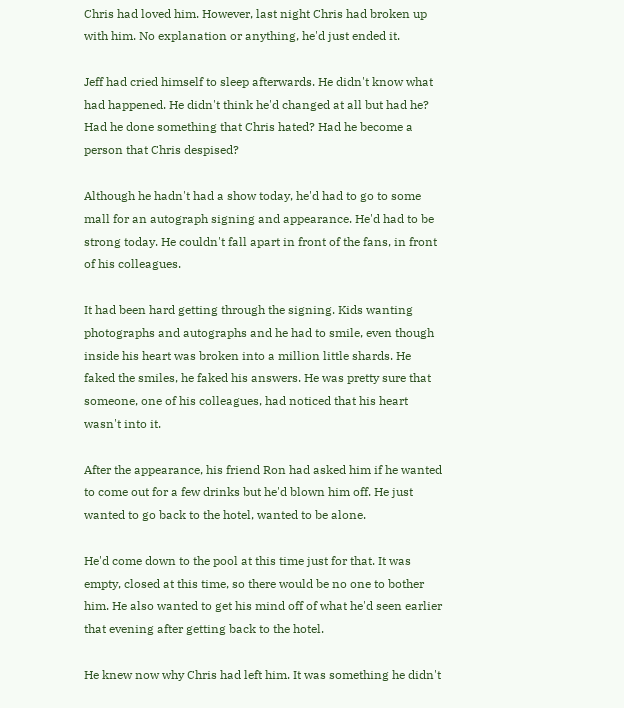Chris had loved him. However, last night Chris had broken up with him. No explanation or anything, he'd just ended it.

Jeff had cried himself to sleep afterwards. He didn't know what had happened. He didn't think he'd changed at all but had he? Had he done something that Chris hated? Had he become a person that Chris despised?

Although he hadn't had a show today, he'd had to go to some mall for an autograph signing and appearance. He'd had to be strong today. He couldn't fall apart in front of the fans, in front of his colleagues.

It had been hard getting through the signing. Kids wanting photographs and autographs and he had to smile, even though inside his heart was broken into a million little shards. He faked the smiles, he faked his answers. He was pretty sure that someone, one of his colleagues, had noticed that his heart wasn't into it.

After the appearance, his friend Ron had asked him if he wanted to come out for a few drinks but he'd blown him off. He just wanted to go back to the hotel, wanted to be alone.

He'd come down to the pool at this time just for that. It was empty, closed at this time, so there would be no one to bother him. He also wanted to get his mind off of what he'd seen earlier that evening after getting back to the hotel.

He knew now why Chris had left him. It was something he didn't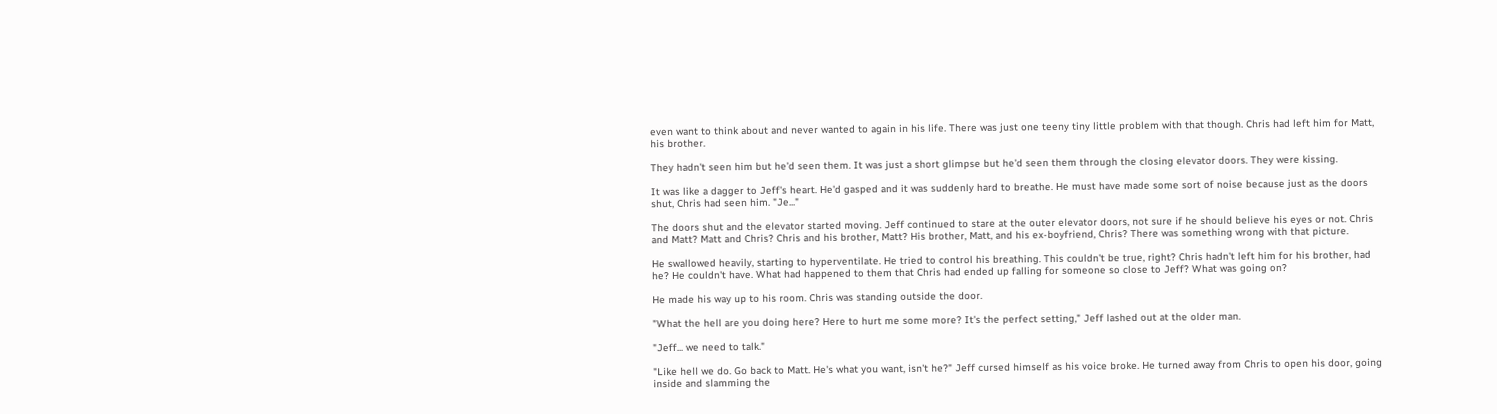even want to think about and never wanted to again in his life. There was just one teeny tiny little problem with that though. Chris had left him for Matt, his brother.

They hadn't seen him but he'd seen them. It was just a short glimpse but he'd seen them through the closing elevator doors. They were kissing.

It was like a dagger to Jeff's heart. He'd gasped and it was suddenly hard to breathe. He must have made some sort of noise because just as the doors shut, Chris had seen him. "Je..."

The doors shut and the elevator started moving. Jeff continued to stare at the outer elevator doors, not sure if he should believe his eyes or not. Chris and Matt? Matt and Chris? Chris and his brother, Matt? His brother, Matt, and his ex-boyfriend, Chris? There was something wrong with that picture.

He swallowed heavily, starting to hyperventilate. He tried to control his breathing. This couldn't be true, right? Chris hadn't left him for his brother, had he? He couldn't have. What had happened to them that Chris had ended up falling for someone so close to Jeff? What was going on?

He made his way up to his room. Chris was standing outside the door.

"What the hell are you doing here? Here to hurt me some more? It's the perfect setting," Jeff lashed out at the older man.

"Jeff... we need to talk."

"Like hell we do. Go back to Matt. He's what you want, isn't he?" Jeff cursed himself as his voice broke. He turned away from Chris to open his door, going inside and slamming the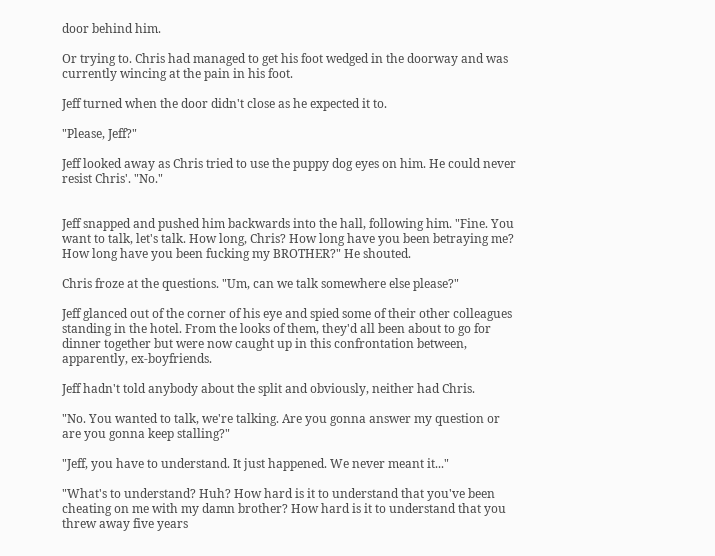door behind him.

Or trying to. Chris had managed to get his foot wedged in the doorway and was currently wincing at the pain in his foot.

Jeff turned when the door didn't close as he expected it to.

"Please, Jeff?"

Jeff looked away as Chris tried to use the puppy dog eyes on him. He could never resist Chris'. "No."


Jeff snapped and pushed him backwards into the hall, following him. "Fine. You want to talk, let's talk. How long, Chris? How long have you been betraying me? How long have you been fucking my BROTHER?" He shouted.

Chris froze at the questions. "Um, can we talk somewhere else please?"

Jeff glanced out of the corner of his eye and spied some of their other colleagues standing in the hotel. From the looks of them, they'd all been about to go for dinner together but were now caught up in this confrontation between, apparently, ex-boyfriends.

Jeff hadn't told anybody about the split and obviously, neither had Chris.

"No. You wanted to talk, we're talking. Are you gonna answer my question or are you gonna keep stalling?"

"Jeff, you have to understand. It just happened. We never meant it..."

"What's to understand? Huh? How hard is it to understand that you've been cheating on me with my damn brother? How hard is it to understand that you threw away five years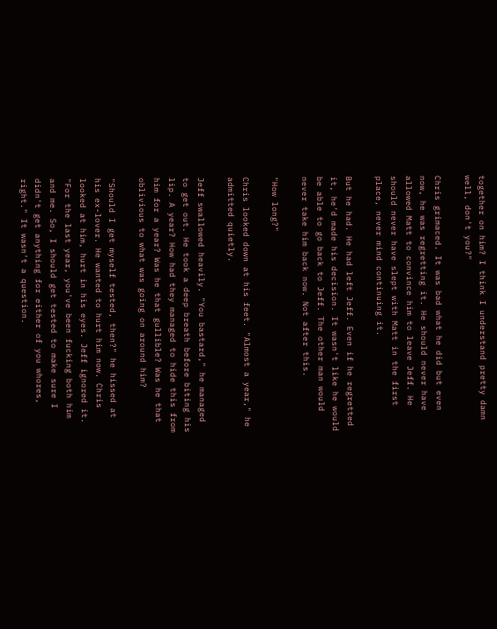together on him? I think I understand pretty damn well, don't you?"

Chris grimaced. It was bad what he did but even now, he was regretting it. He should never have allowed Matt to convince him to leave Jeff. He should never have slept with Matt in the first place, never mind continuing it.

But he had. He had left Jeff. Even if he regretted it, he'd made his decision. It wasn't like he would be able to go back to Jeff. The other man would never take him back now. Not after this.

"How long?"

Chris looked down at his feet. "Almost a year," he admitted quietly.

Jeff swallowed heavily. "You bastard," he managed to get out. He took a deep breath before biting his lip. A year? How had they managed to hide this from him for a year? Was he that gullible? Was he that oblivious to what was going on around him?

"Should I get myself tested, then?" he hissed at his ex-lover. He wanted to hurt him now. Chris looked at him, hurt in his eyes. Jeff ignored it. "For the last year, you've been fucking both him and me. So, I should get tested to make sure I didn't get anything for either of you whores, right." It wasn't a question.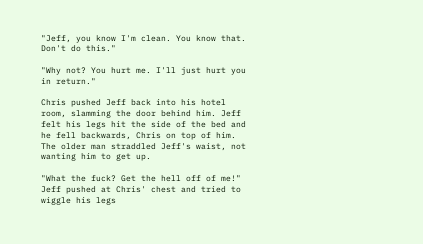"Jeff, you know I'm clean. You know that. Don't do this."

"Why not? You hurt me. I'll just hurt you in return."

Chris pushed Jeff back into his hotel room, slamming the door behind him. Jeff felt his legs hit the side of the bed and he fell backwards, Chris on top of him. The older man straddled Jeff's waist, not wanting him to get up.

"What the fuck? Get the hell off of me!" Jeff pushed at Chris' chest and tried to wiggle his legs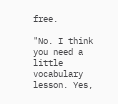free.

"No. I think you need a little vocabulary lesson. Yes,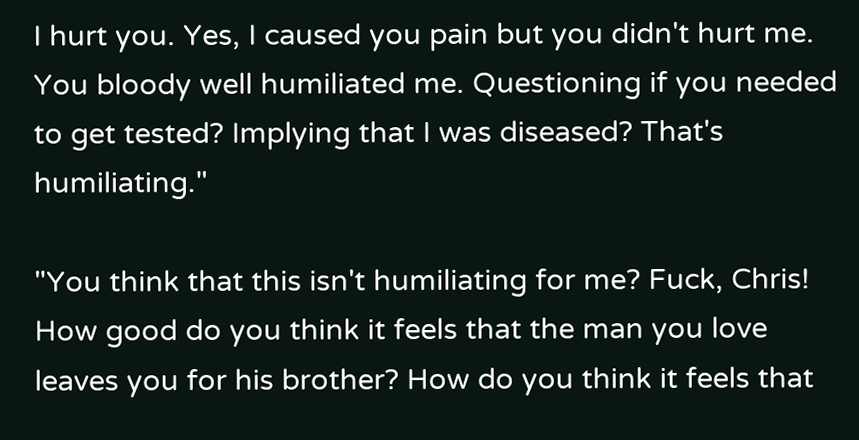I hurt you. Yes, I caused you pain but you didn't hurt me. You bloody well humiliated me. Questioning if you needed to get tested? Implying that I was diseased? That's humiliating."

"You think that this isn't humiliating for me? Fuck, Chris! How good do you think it feels that the man you love leaves you for his brother? How do you think it feels that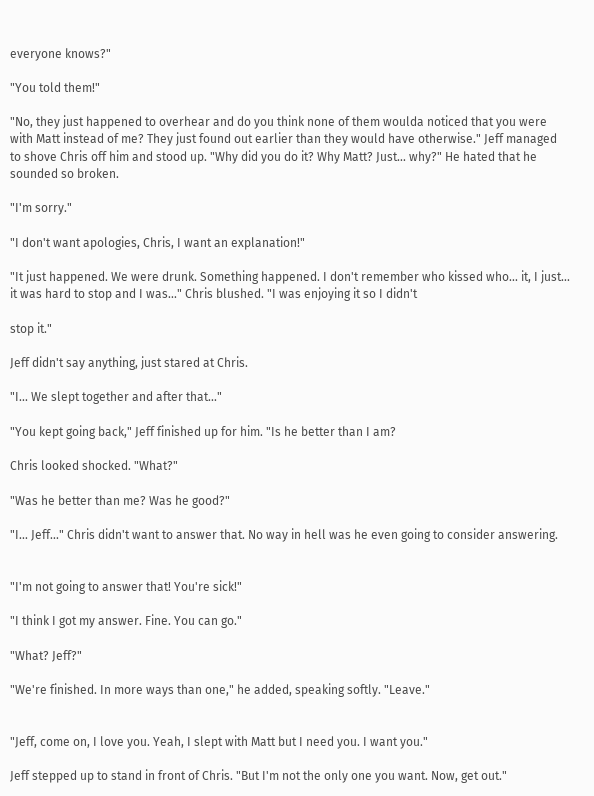everyone knows?"

"You told them!"

"No, they just happened to overhear and do you think none of them woulda noticed that you were with Matt instead of me? They just found out earlier than they would have otherwise." Jeff managed to shove Chris off him and stood up. "Why did you do it? Why Matt? Just... why?" He hated that he sounded so broken.

"I'm sorry."

"I don't want apologies, Chris, I want an explanation!"

"It just happened. We were drunk. Something happened. I don't remember who kissed who... it, I just... it was hard to stop and I was..." Chris blushed. "I was enjoying it so I didn't

stop it."

Jeff didn't say anything, just stared at Chris.

"I... We slept together and after that..."

"You kept going back," Jeff finished up for him. "Is he better than I am?

Chris looked shocked. "What?"

"Was he better than me? Was he good?"

"I... Jeff..." Chris didn't want to answer that. No way in hell was he even going to consider answering.


"I'm not going to answer that! You're sick!"

"I think I got my answer. Fine. You can go."

"What? Jeff?"

"We're finished. In more ways than one," he added, speaking softly. "Leave."


"Jeff, come on, I love you. Yeah, I slept with Matt but I need you. I want you."

Jeff stepped up to stand in front of Chris. "But I'm not the only one you want. Now, get out."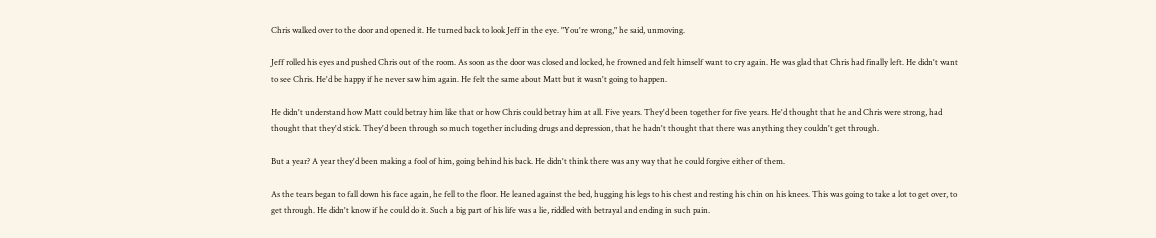Chris walked over to the door and opened it. He turned back to look Jeff in the eye. "You're wrong," he said, unmoving.

Jeff rolled his eyes and pushed Chris out of the room. As soon as the door was closed and locked, he frowned and felt himself want to cry again. He was glad that Chris had finally left. He didn't want to see Chris. He'd be happy if he never saw him again. He felt the same about Matt but it wasn't going to happen.

He didn't understand how Matt could betray him like that or how Chris could betray him at all. Five years. They'd been together for five years. He'd thought that he and Chris were strong, had thought that they'd stick. They'd been through so much together including drugs and depression, that he hadn't thought that there was anything they couldn't get through.

But a year? A year they'd been making a fool of him, going behind his back. He didn't think there was any way that he could forgive either of them.

As the tears began to fall down his face again, he fell to the floor. He leaned against the bed, hugging his legs to his chest and resting his chin on his knees. This was going to take a lot to get over, to get through. He didn't know if he could do it. Such a big part of his life was a lie, riddled with betrayal and ending in such pain.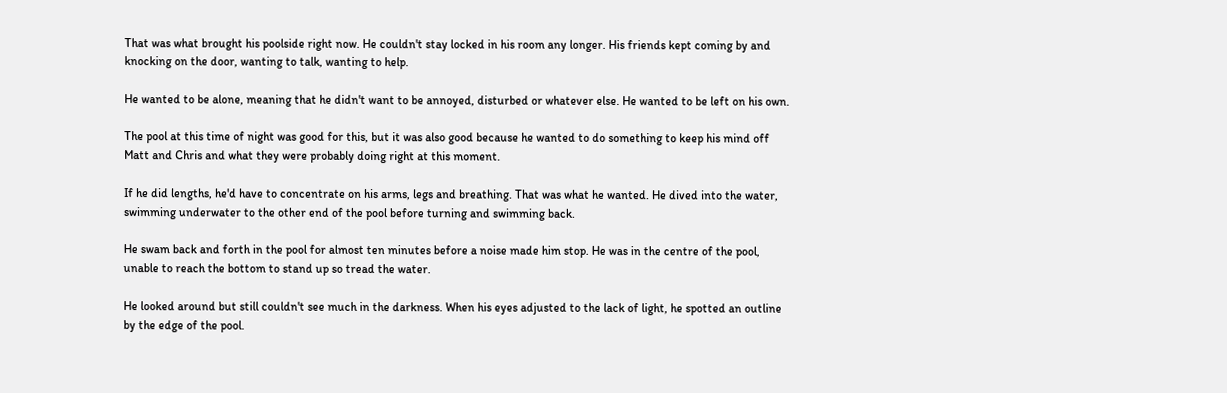That was what brought his poolside right now. He couldn't stay locked in his room any longer. His friends kept coming by and knocking on the door, wanting to talk, wanting to help.

He wanted to be alone, meaning that he didn't want to be annoyed, disturbed or whatever else. He wanted to be left on his own.

The pool at this time of night was good for this, but it was also good because he wanted to do something to keep his mind off Matt and Chris and what they were probably doing right at this moment.

If he did lengths, he'd have to concentrate on his arms, legs and breathing. That was what he wanted. He dived into the water, swimming underwater to the other end of the pool before turning and swimming back.

He swam back and forth in the pool for almost ten minutes before a noise made him stop. He was in the centre of the pool, unable to reach the bottom to stand up so tread the water.

He looked around but still couldn't see much in the darkness. When his eyes adjusted to the lack of light, he spotted an outline by the edge of the pool.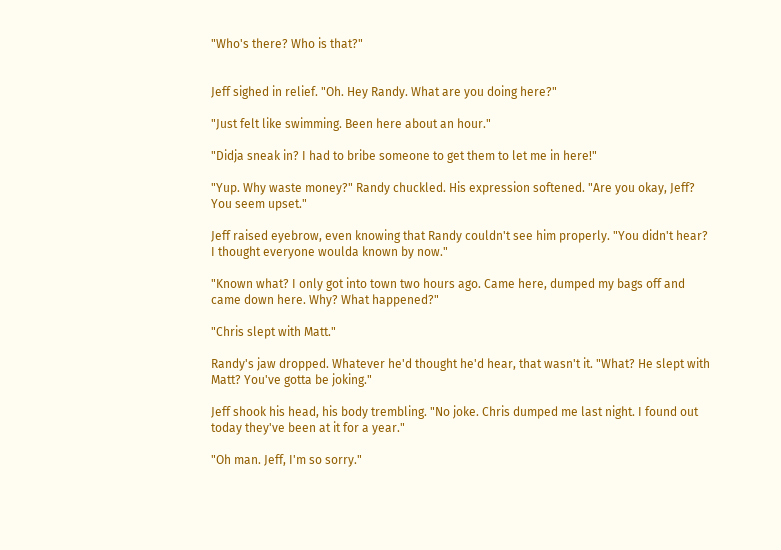"Who's there? Who is that?"


Jeff sighed in relief. "Oh. Hey Randy. What are you doing here?"

"Just felt like swimming. Been here about an hour."

"Didja sneak in? I had to bribe someone to get them to let me in here!"

"Yup. Why waste money?" Randy chuckled. His expression softened. "Are you okay, Jeff? You seem upset."

Jeff raised eyebrow, even knowing that Randy couldn't see him properly. "You didn't hear? I thought everyone woulda known by now."

"Known what? I only got into town two hours ago. Came here, dumped my bags off and came down here. Why? What happened?"

"Chris slept with Matt."

Randy's jaw dropped. Whatever he'd thought he'd hear, that wasn't it. "What? He slept with Matt? You've gotta be joking."

Jeff shook his head, his body trembling. "No joke. Chris dumped me last night. I found out today they've been at it for a year."

"Oh man. Jeff, I'm so sorry."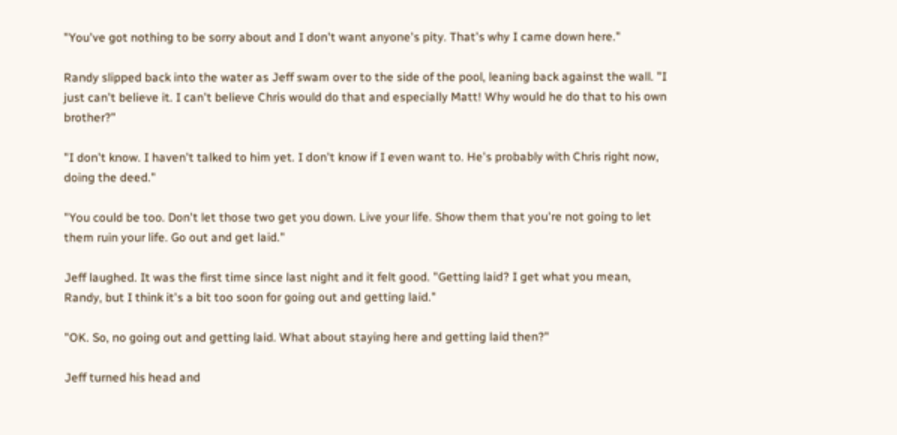"You've got nothing to be sorry about and I don't want anyone's pity. That's why I came down here."

Randy slipped back into the water as Jeff swam over to the side of the pool, leaning back against the wall. "I just can't believe it. I can't believe Chris would do that and especially Matt! Why would he do that to his own brother?"

"I don't know. I haven't talked to him yet. I don't know if I even want to. He's probably with Chris right now, doing the deed."

"You could be too. Don't let those two get you down. Live your life. Show them that you're not going to let them ruin your life. Go out and get laid."

Jeff laughed. It was the first time since last night and it felt good. "Getting laid? I get what you mean, Randy, but I think it's a bit too soon for going out and getting laid."

"OK. So, no going out and getting laid. What about staying here and getting laid then?"

Jeff turned his head and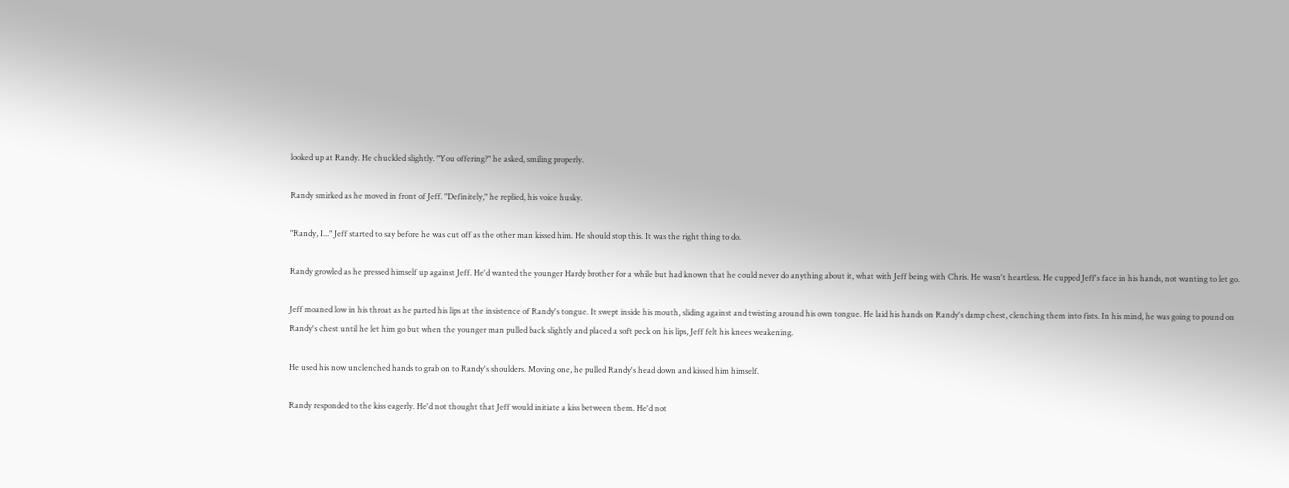looked up at Randy. He chuckled slightly. "You offering?" he asked, smiling properly.

Randy smirked as he moved in front of Jeff. "Definitely," he replied, his voice husky.

"Randy, I..." Jeff started to say before he was cut off as the other man kissed him. He should stop this. It was the right thing to do.

Randy growled as he pressed himself up against Jeff. He'd wanted the younger Hardy brother for a while but had known that he could never do anything about it, what with Jeff being with Chris. He wasn't heartless. He cupped Jeff's face in his hands, not wanting to let go.

Jeff moaned low in his throat as he parted his lips at the insistence of Randy's tongue. It swept inside his mouth, sliding against and twisting around his own tongue. He laid his hands on Randy's damp chest, clenching them into fists. In his mind, he was going to pound on Randy's chest until he let him go but when the younger man pulled back slightly and placed a soft peck on his lips, Jeff felt his knees weakening.

He used his now unclenched hands to grab on to Randy's shoulders. Moving one, he pulled Randy's head down and kissed him himself.

Randy responded to the kiss eagerly. He'd not thought that Jeff would initiate a kiss between them. He'd not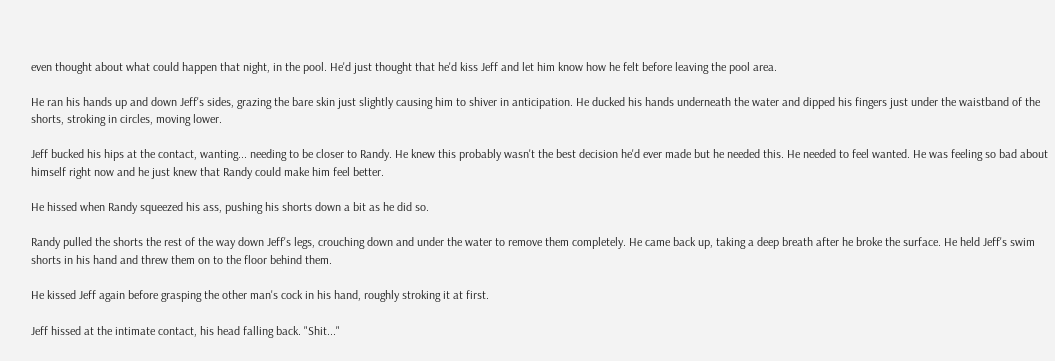even thought about what could happen that night, in the pool. He'd just thought that he'd kiss Jeff and let him know how he felt before leaving the pool area.

He ran his hands up and down Jeff's sides, grazing the bare skin just slightly causing him to shiver in anticipation. He ducked his hands underneath the water and dipped his fingers just under the waistband of the shorts, stroking in circles, moving lower.

Jeff bucked his hips at the contact, wanting... needing to be closer to Randy. He knew this probably wasn't the best decision he'd ever made but he needed this. He needed to feel wanted. He was feeling so bad about himself right now and he just knew that Randy could make him feel better.

He hissed when Randy squeezed his ass, pushing his shorts down a bit as he did so.

Randy pulled the shorts the rest of the way down Jeff's legs, crouching down and under the water to remove them completely. He came back up, taking a deep breath after he broke the surface. He held Jeff's swim shorts in his hand and threw them on to the floor behind them.

He kissed Jeff again before grasping the other man's cock in his hand, roughly stroking it at first.

Jeff hissed at the intimate contact, his head falling back. "Shit..."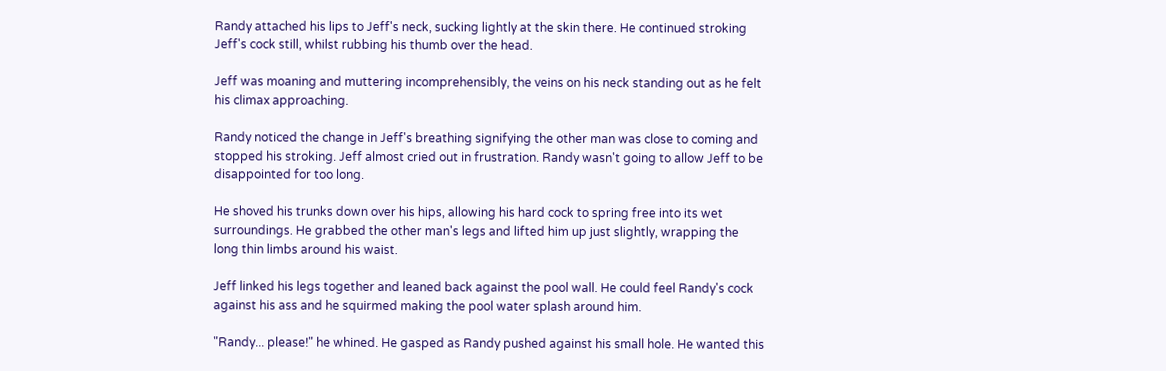Randy attached his lips to Jeff's neck, sucking lightly at the skin there. He continued stroking Jeff's cock still, whilst rubbing his thumb over the head.

Jeff was moaning and muttering incomprehensibly, the veins on his neck standing out as he felt his climax approaching.

Randy noticed the change in Jeff's breathing signifying the other man was close to coming and stopped his stroking. Jeff almost cried out in frustration. Randy wasn't going to allow Jeff to be disappointed for too long.

He shoved his trunks down over his hips, allowing his hard cock to spring free into its wet surroundings. He grabbed the other man's legs and lifted him up just slightly, wrapping the long thin limbs around his waist.

Jeff linked his legs together and leaned back against the pool wall. He could feel Randy's cock against his ass and he squirmed making the pool water splash around him.

"Randy... please!" he whined. He gasped as Randy pushed against his small hole. He wanted this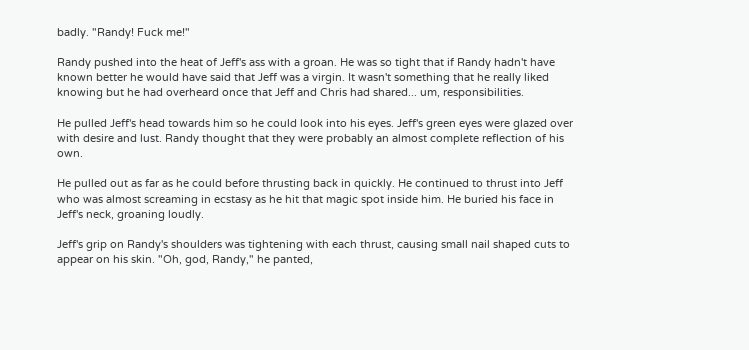badly. "Randy! Fuck me!"

Randy pushed into the heat of Jeff's ass with a groan. He was so tight that if Randy hadn't have known better he would have said that Jeff was a virgin. It wasn't something that he really liked knowing but he had overheard once that Jeff and Chris had shared... um, responsibilities.

He pulled Jeff's head towards him so he could look into his eyes. Jeff's green eyes were glazed over with desire and lust. Randy thought that they were probably an almost complete reflection of his own.

He pulled out as far as he could before thrusting back in quickly. He continued to thrust into Jeff who was almost screaming in ecstasy as he hit that magic spot inside him. He buried his face in Jeff's neck, groaning loudly.

Jeff's grip on Randy's shoulders was tightening with each thrust, causing small nail shaped cuts to appear on his skin. "Oh, god, Randy," he panted,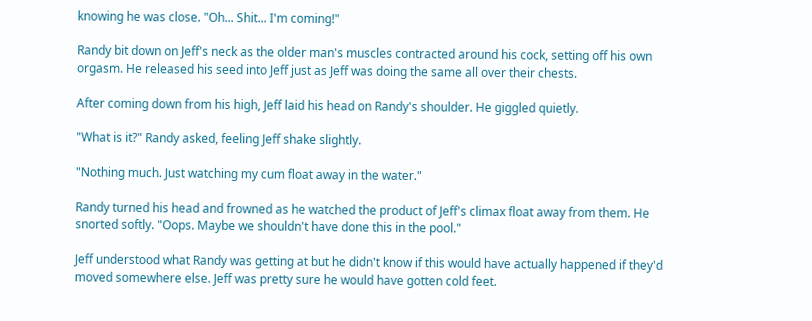knowing he was close. "Oh... Shit... I'm coming!"

Randy bit down on Jeff's neck as the older man's muscles contracted around his cock, setting off his own orgasm. He released his seed into Jeff just as Jeff was doing the same all over their chests.

After coming down from his high, Jeff laid his head on Randy's shoulder. He giggled quietly.

"What is it?" Randy asked, feeling Jeff shake slightly.

"Nothing much. Just watching my cum float away in the water."

Randy turned his head and frowned as he watched the product of Jeff's climax float away from them. He snorted softly. "Oops. Maybe we shouldn't have done this in the pool."

Jeff understood what Randy was getting at but he didn't know if this would have actually happened if they'd moved somewhere else. Jeff was pretty sure he would have gotten cold feet.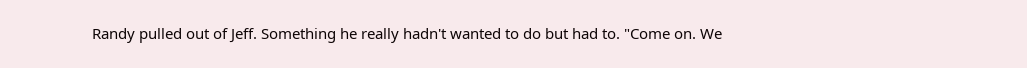Randy pulled out of Jeff. Something he really hadn't wanted to do but had to. "Come on. We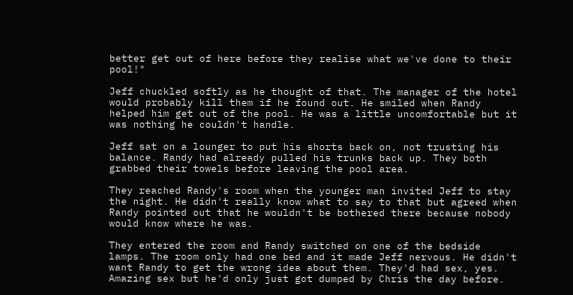better get out of here before they realise what we've done to their pool!"

Jeff chuckled softly as he thought of that. The manager of the hotel would probably kill them if he found out. He smiled when Randy helped him get out of the pool. He was a little uncomfortable but it was nothing he couldn't handle.

Jeff sat on a lounger to put his shorts back on, not trusting his balance. Randy had already pulled his trunks back up. They both grabbed their towels before leaving the pool area.

They reached Randy's room when the younger man invited Jeff to stay the night. He didn't really know what to say to that but agreed when Randy pointed out that he wouldn't be bothered there because nobody would know where he was.

They entered the room and Randy switched on one of the bedside lamps. The room only had one bed and it made Jeff nervous. He didn't want Randy to get the wrong idea about them. They'd had sex, yes. Amazing sex but he'd only just got dumped by Chris the day before.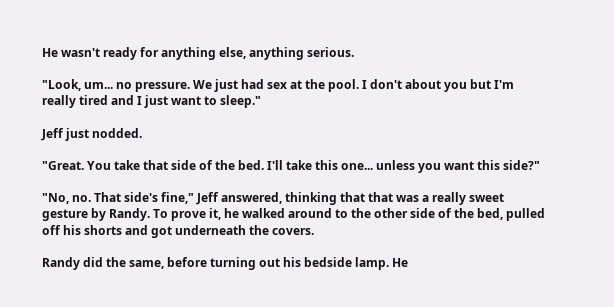He wasn't ready for anything else, anything serious.

"Look, um... no pressure. We just had sex at the pool. I don't about you but I'm really tired and I just want to sleep."

Jeff just nodded.

"Great. You take that side of the bed. I'll take this one... unless you want this side?"

"No, no. That side's fine," Jeff answered, thinking that that was a really sweet gesture by Randy. To prove it, he walked around to the other side of the bed, pulled off his shorts and got underneath the covers.

Randy did the same, before turning out his bedside lamp. He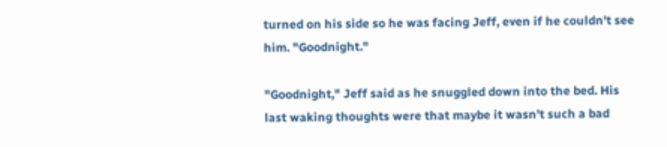turned on his side so he was facing Jeff, even if he couldn't see him. "Goodnight."

"Goodnight," Jeff said as he snuggled down into the bed. His last waking thoughts were that maybe it wasn't such a bad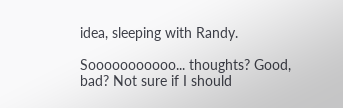idea, sleeping with Randy.

Sooooooooooo... thoughts? Good, bad? Not sure if I should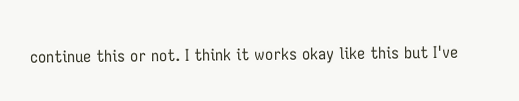continue this or not. I think it works okay like this but I've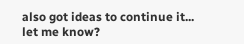also got ideas to continue it... let me know?